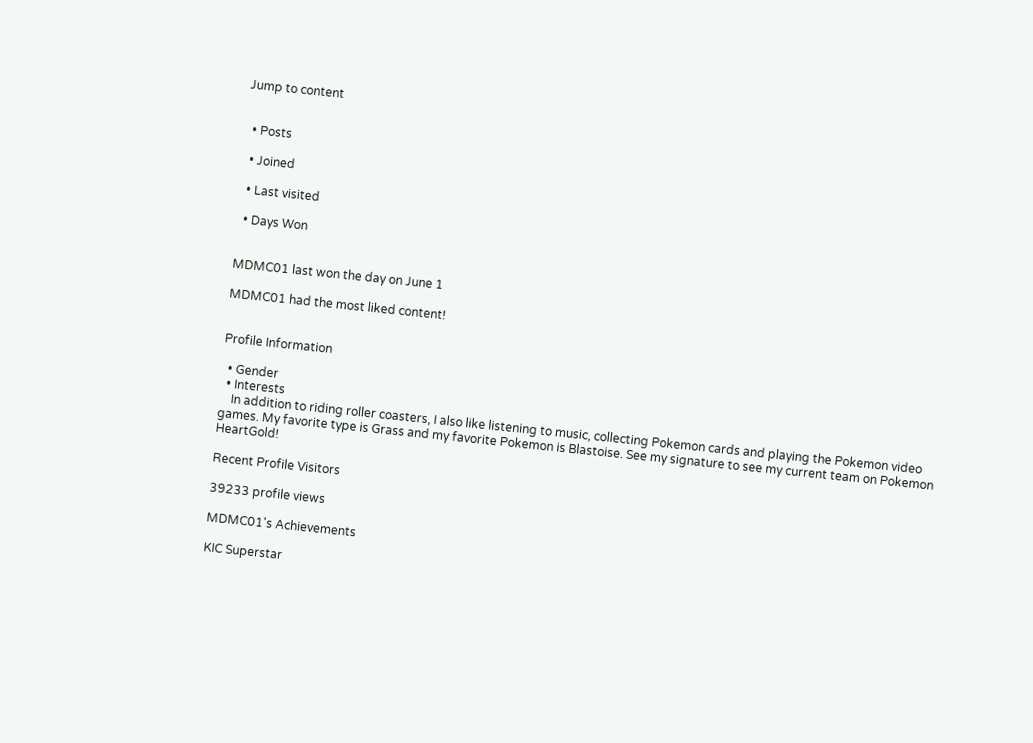Jump to content


  • Posts

  • Joined

  • Last visited

  • Days Won


MDMC01 last won the day on June 1

MDMC01 had the most liked content!


Profile Information

  • Gender
  • Interests
    In addition to riding roller coasters, I also like listening to music, collecting Pokemon cards and playing the Pokemon video games. My favorite type is Grass and my favorite Pokemon is Blastoise. See my signature to see my current team on Pokemon HeartGold!

Recent Profile Visitors

39233 profile views

MDMC01's Achievements

KIC Superstar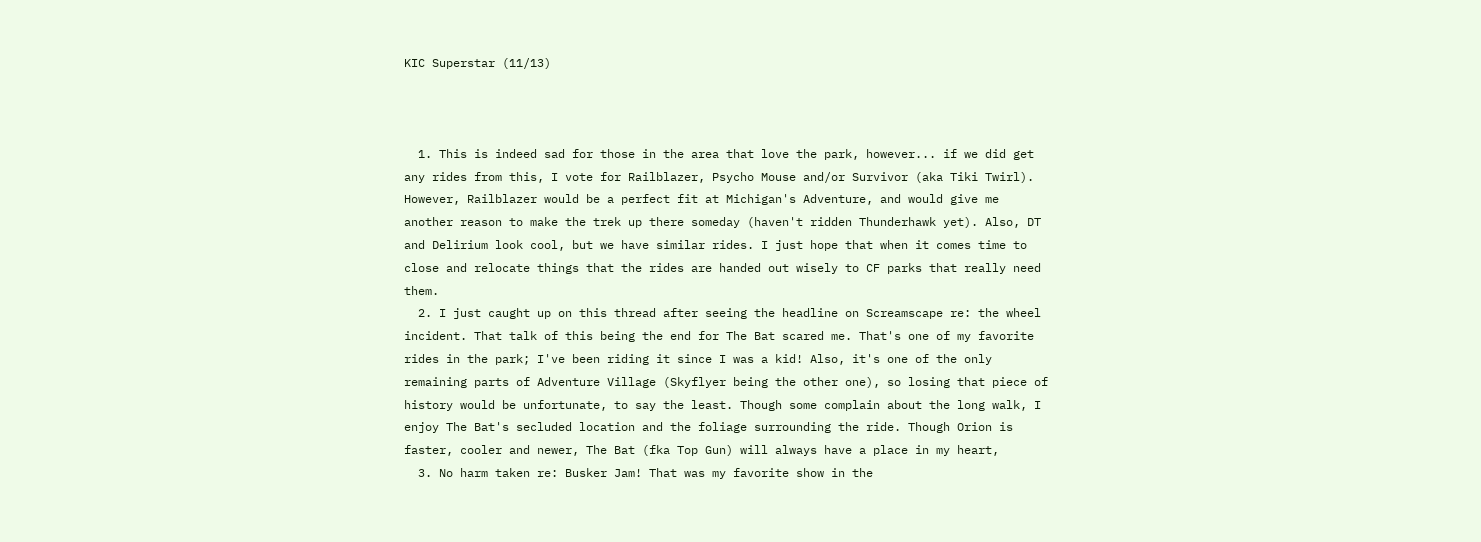KIC Superstar (11/13)



  1. This is indeed sad for those in the area that love the park, however... if we did get any rides from this, I vote for Railblazer, Psycho Mouse and/or Survivor (aka Tiki Twirl). However, Railblazer would be a perfect fit at Michigan's Adventure, and would give me another reason to make the trek up there someday (haven't ridden Thunderhawk yet). Also, DT and Delirium look cool, but we have similar rides. I just hope that when it comes time to close and relocate things that the rides are handed out wisely to CF parks that really need them.
  2. I just caught up on this thread after seeing the headline on Screamscape re: the wheel incident. That talk of this being the end for The Bat scared me. That's one of my favorite rides in the park; I've been riding it since I was a kid! Also, it's one of the only remaining parts of Adventure Village (Skyflyer being the other one), so losing that piece of history would be unfortunate, to say the least. Though some complain about the long walk, I enjoy The Bat's secluded location and the foliage surrounding the ride. Though Orion is faster, cooler and newer, The Bat (fka Top Gun) will always have a place in my heart,
  3. No harm taken re: Busker Jam! That was my favorite show in the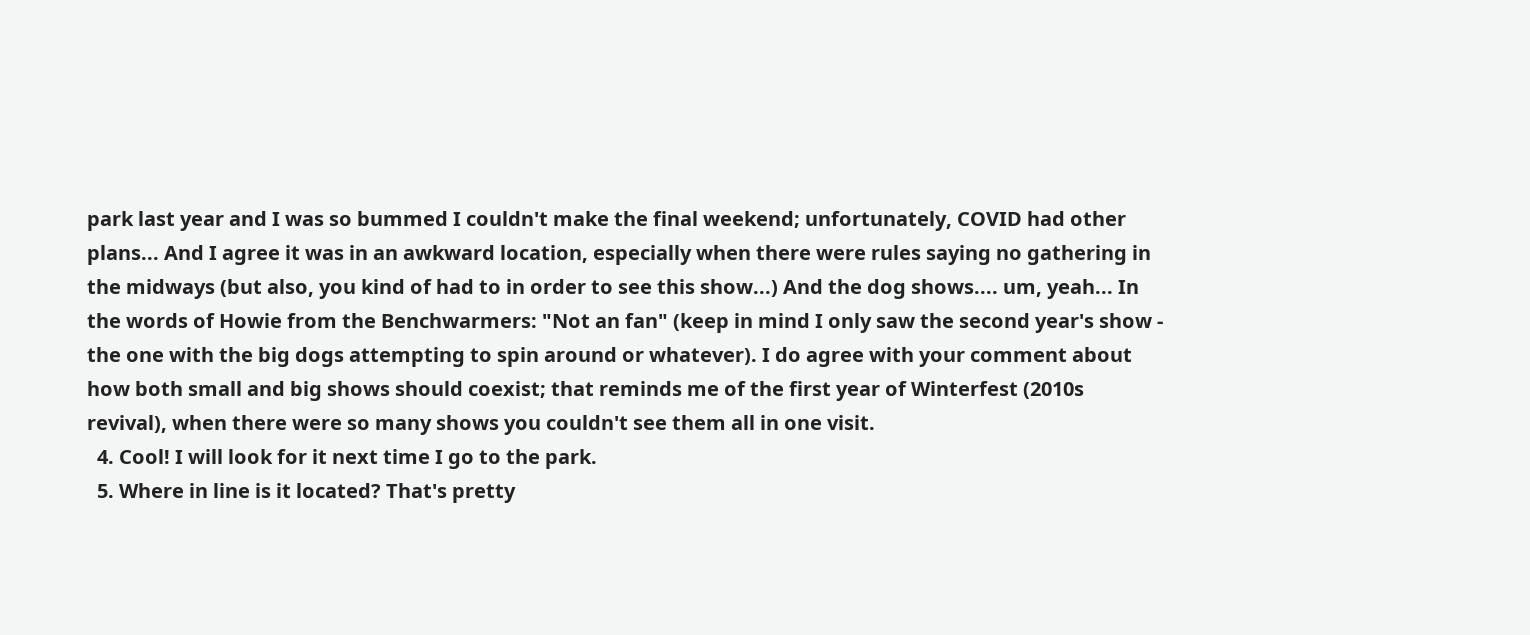park last year and I was so bummed I couldn't make the final weekend; unfortunately, COVID had other plans... And I agree it was in an awkward location, especially when there were rules saying no gathering in the midways (but also, you kind of had to in order to see this show...) And the dog shows.... um, yeah... In the words of Howie from the Benchwarmers: "Not an fan" (keep in mind I only saw the second year's show - the one with the big dogs attempting to spin around or whatever). I do agree with your comment about how both small and big shows should coexist; that reminds me of the first year of Winterfest (2010s revival), when there were so many shows you couldn't see them all in one visit.
  4. Cool! I will look for it next time I go to the park.
  5. Where in line is it located? That's pretty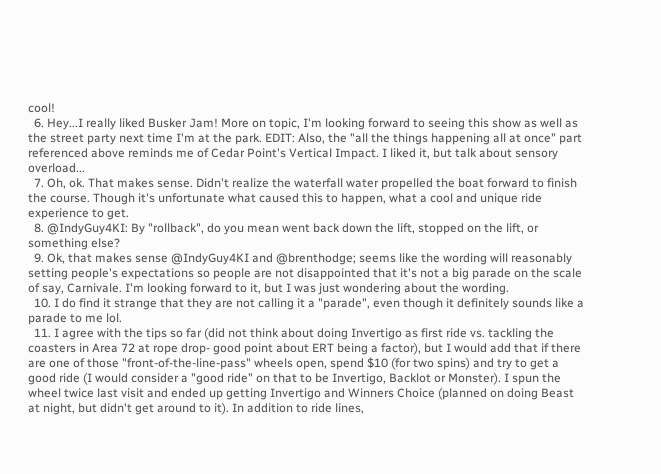cool!
  6. Hey...I really liked Busker Jam! More on topic, I'm looking forward to seeing this show as well as the street party next time I'm at the park. EDIT: Also, the "all the things happening all at once" part referenced above reminds me of Cedar Point's Vertical Impact. I liked it, but talk about sensory overload...
  7. Oh, ok. That makes sense. Didn't realize the waterfall water propelled the boat forward to finish the course. Though it's unfortunate what caused this to happen, what a cool and unique ride experience to get.
  8. @IndyGuy4KI: By "rollback", do you mean went back down the lift, stopped on the lift, or something else?
  9. Ok, that makes sense @IndyGuy4KI and @brenthodge; seems like the wording will reasonably setting people's expectations so people are not disappointed that it's not a big parade on the scale of say, Carnivale. I'm looking forward to it, but I was just wondering about the wording.
  10. I do find it strange that they are not calling it a "parade", even though it definitely sounds like a parade to me lol.
  11. I agree with the tips so far (did not think about doing Invertigo as first ride vs. tackling the coasters in Area 72 at rope drop- good point about ERT being a factor), but I would add that if there are one of those "front-of-the-line-pass" wheels open, spend $10 (for two spins) and try to get a good ride (I would consider a "good ride" on that to be Invertigo, Backlot or Monster). I spun the wheel twice last visit and ended up getting Invertigo and Winners Choice (planned on doing Beast at night, but didn't get around to it). In addition to ride lines,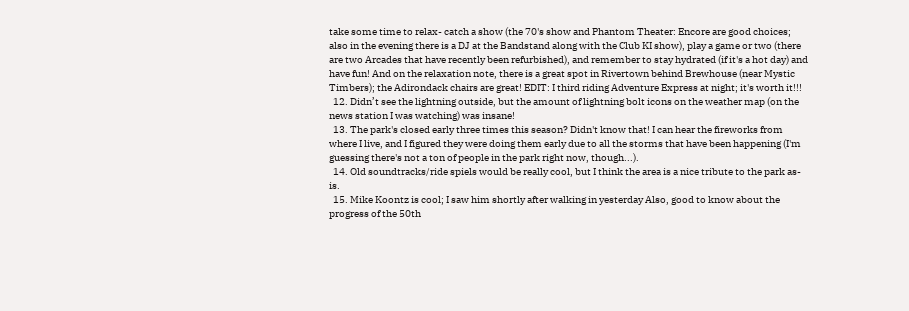take some time to relax- catch a show (the 70's show and Phantom Theater: Encore are good choices; also in the evening there is a DJ at the Bandstand along with the Club KI show), play a game or two (there are two Arcades that have recently been refurbished), and remember to stay hydrated (if it's a hot day) and have fun! And on the relaxation note, there is a great spot in Rivertown behind Brewhouse (near Mystic Timbers); the Adirondack chairs are great! EDIT: I third riding Adventure Express at night; it's worth it!!!
  12. Didn’t see the lightning outside, but the amount of lightning bolt icons on the weather map (on the news station I was watching) was insane!
  13. The park's closed early three times this season? Didn't know that! I can hear the fireworks from where I live, and I figured they were doing them early due to all the storms that have been happening (I'm guessing there's not a ton of people in the park right now, though...).
  14. Old soundtracks/ride spiels would be really cool, but I think the area is a nice tribute to the park as-is.
  15. Mike Koontz is cool; I saw him shortly after walking in yesterday Also, good to know about the progress of the 50th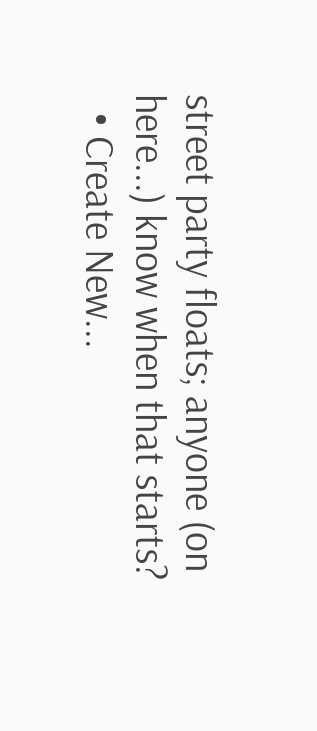street party floats; anyone (on here...) know when that starts?
  • Create New...